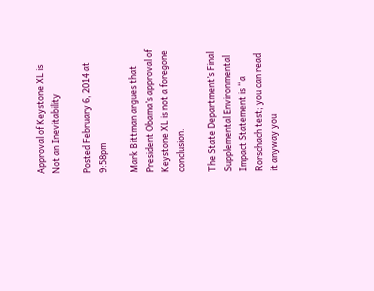Approval of Keystone XL is Not an Inevitability

Posted February 6, 2014 at 9:58pm

Mark Bittman argues that President Obama’s approval of Keystone XL is not a foregone conclusion.

The State Department’s Final Supplemental Environmental Impact Statement is “a Rorschach test; you can read it anyway you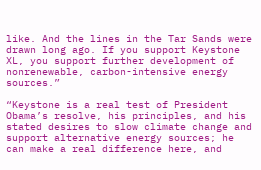like. And the lines in the Tar Sands were drawn long ago. If you support Keystone XL, you support further development of nonrenewable, carbon-intensive energy sources.”

“Keystone is a real test of President Obama’s resolve, his principles, and his stated desires to slow climate change and support alternative energy sources; he can make a real difference here, and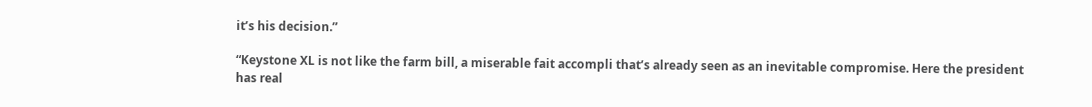it’s his decision.”

“Keystone XL is not like the farm bill, a miserable fait accompli that’s already seen as an inevitable compromise. Here the president has real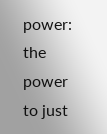power: the power to just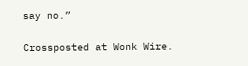say no.”

Crossposted at Wonk Wire.